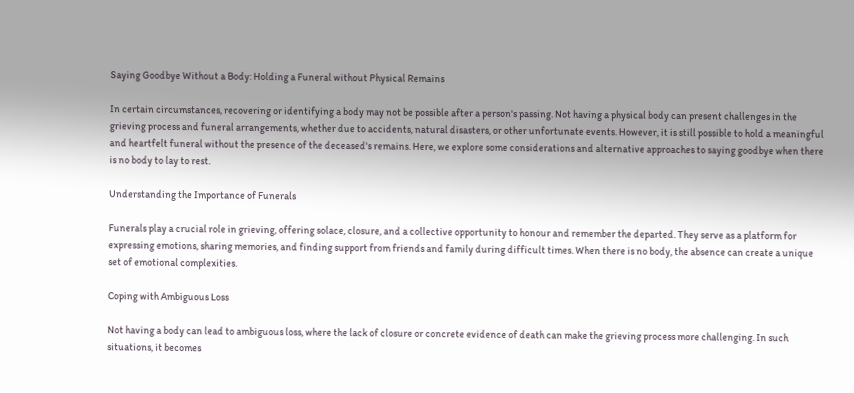Saying Goodbye Without a Body: Holding a Funeral without Physical Remains

In certain circumstances, recovering or identifying a body may not be possible after a person's passing. Not having a physical body can present challenges in the grieving process and funeral arrangements, whether due to accidents, natural disasters, or other unfortunate events. However, it is still possible to hold a meaningful and heartfelt funeral without the presence of the deceased's remains. Here, we explore some considerations and alternative approaches to saying goodbye when there is no body to lay to rest.

Understanding the Importance of Funerals

Funerals play a crucial role in grieving, offering solace, closure, and a collective opportunity to honour and remember the departed. They serve as a platform for expressing emotions, sharing memories, and finding support from friends and family during difficult times. When there is no body, the absence can create a unique set of emotional complexities.

Coping with Ambiguous Loss

Not having a body can lead to ambiguous loss, where the lack of closure or concrete evidence of death can make the grieving process more challenging. In such situations, it becomes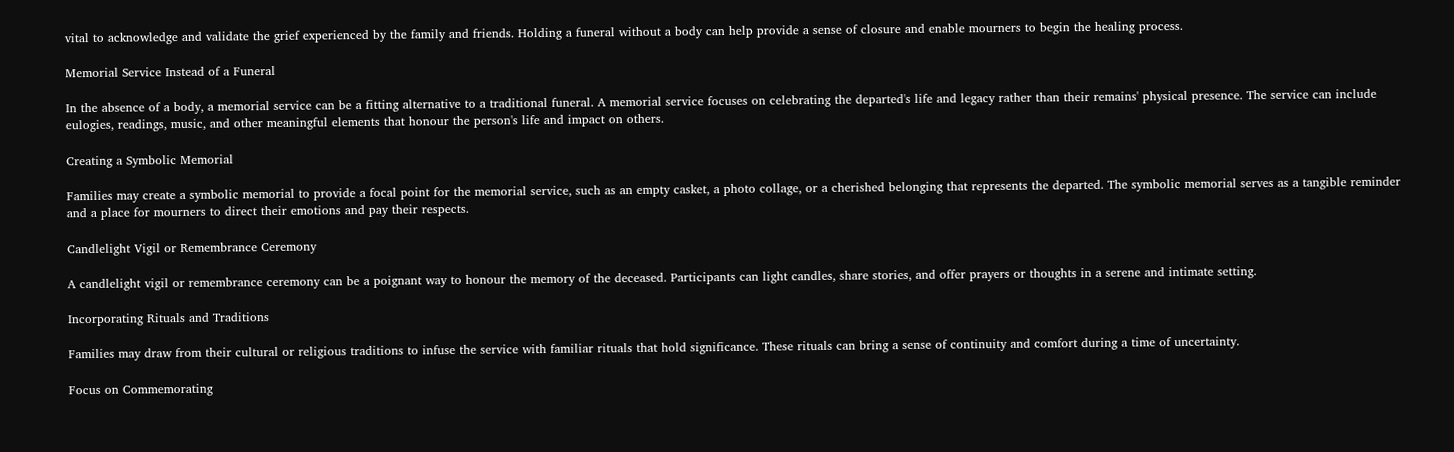vital to acknowledge and validate the grief experienced by the family and friends. Holding a funeral without a body can help provide a sense of closure and enable mourners to begin the healing process.

Memorial Service Instead of a Funeral

In the absence of a body, a memorial service can be a fitting alternative to a traditional funeral. A memorial service focuses on celebrating the departed's life and legacy rather than their remains' physical presence. The service can include eulogies, readings, music, and other meaningful elements that honour the person's life and impact on others.

Creating a Symbolic Memorial

Families may create a symbolic memorial to provide a focal point for the memorial service, such as an empty casket, a photo collage, or a cherished belonging that represents the departed. The symbolic memorial serves as a tangible reminder and a place for mourners to direct their emotions and pay their respects.

Candlelight Vigil or Remembrance Ceremony

A candlelight vigil or remembrance ceremony can be a poignant way to honour the memory of the deceased. Participants can light candles, share stories, and offer prayers or thoughts in a serene and intimate setting.

Incorporating Rituals and Traditions

Families may draw from their cultural or religious traditions to infuse the service with familiar rituals that hold significance. These rituals can bring a sense of continuity and comfort during a time of uncertainty.

Focus on Commemorating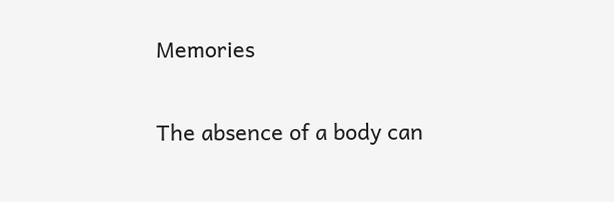Memories

The absence of a body can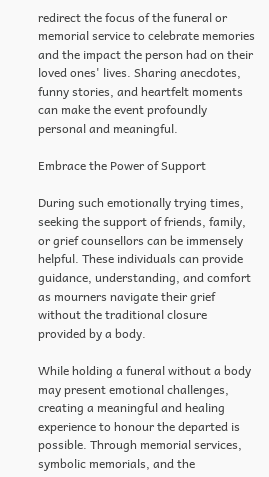redirect the focus of the funeral or memorial service to celebrate memories and the impact the person had on their loved ones' lives. Sharing anecdotes, funny stories, and heartfelt moments can make the event profoundly personal and meaningful.

Embrace the Power of Support

During such emotionally trying times, seeking the support of friends, family, or grief counsellors can be immensely helpful. These individuals can provide guidance, understanding, and comfort as mourners navigate their grief without the traditional closure provided by a body.

While holding a funeral without a body may present emotional challenges, creating a meaningful and healing experience to honour the departed is possible. Through memorial services, symbolic memorials, and the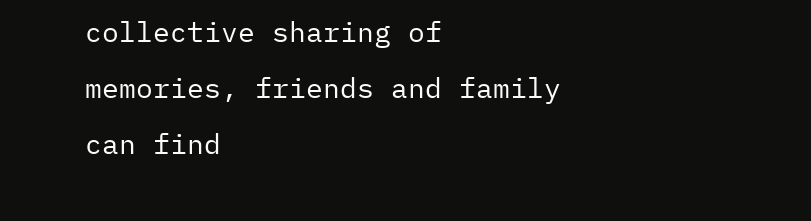collective sharing of memories, friends and family can find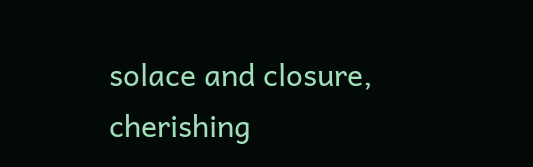solace and closure, cherishing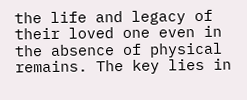the life and legacy of their loved one even in the absence of physical remains. The key lies in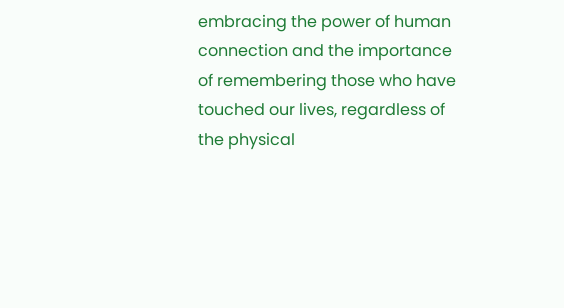embracing the power of human connection and the importance of remembering those who have touched our lives, regardless of the physical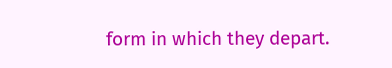form in which they depart.